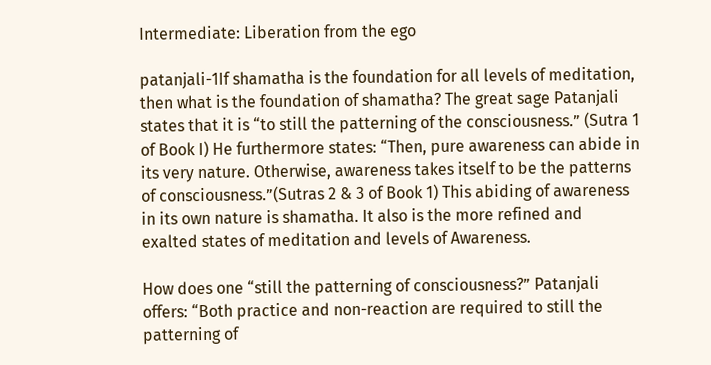Intermediate: Liberation from the ego

patanjali-1If shamatha is the foundation for all levels of meditation, then what is the foundation of shamatha? The great sage Patanjali states that it is “to still the patterning of the consciousness.” (Sutra 1 of Book I) He furthermore states: “Then, pure awareness can abide in its very nature. Otherwise, awareness takes itself to be the patterns of consciousness.”(Sutras 2 & 3 of Book 1) This abiding of awareness in its own nature is shamatha. It also is the more refined and exalted states of meditation and levels of Awareness.

How does one “still the patterning of consciousness?” Patanjali offers: “Both practice and non-reaction are required to still the patterning of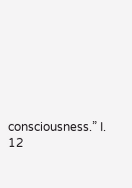consciousness.” I. 12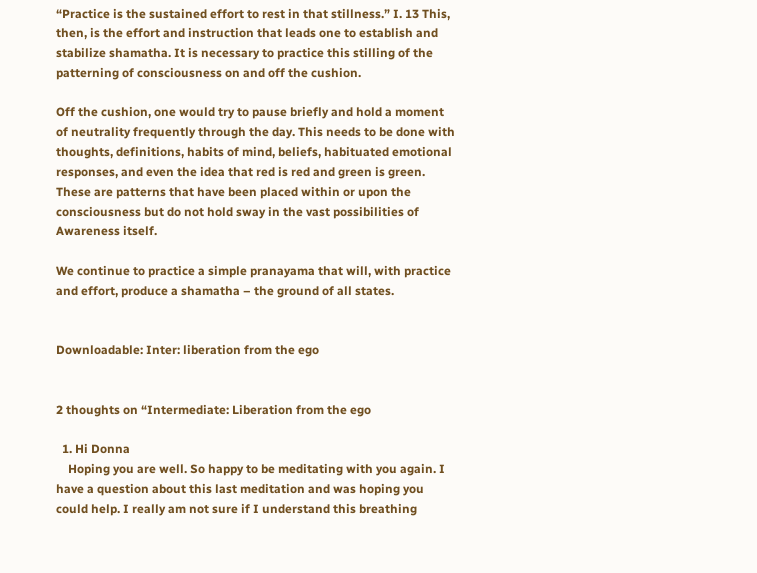“Practice is the sustained effort to rest in that stillness.” I. 13 This, then, is the effort and instruction that leads one to establish and stabilize shamatha. It is necessary to practice this stilling of the patterning of consciousness on and off the cushion.

Off the cushion, one would try to pause briefly and hold a moment of neutrality frequently through the day. This needs to be done with thoughts, definitions, habits of mind, beliefs, habituated emotional responses, and even the idea that red is red and green is green. These are patterns that have been placed within or upon the consciousness but do not hold sway in the vast possibilities of Awareness itself.

We continue to practice a simple pranayama that will, with practice and effort, produce a shamatha – the ground of all states.


Downloadable: Inter: liberation from the ego


2 thoughts on “Intermediate: Liberation from the ego

  1. Hi Donna
    Hoping you are well. So happy to be meditating with you again. I have a question about this last meditation and was hoping you could help. I really am not sure if I understand this breathing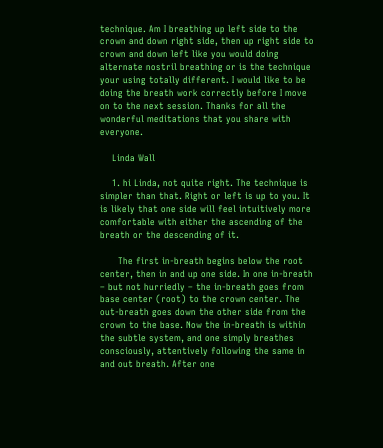technique. Am I breathing up left side to the crown and down right side, then up right side to crown and down left like you would doing alternate nostril breathing or is the technique your using totally different. I would like to be doing the breath work correctly before I move on to the next session. Thanks for all the wonderful meditations that you share with everyone.

    Linda Wall

    1. hi Linda, not quite right. The technique is simpler than that. Right or left is up to you. It is likely that one side will feel intuitively more comfortable with either the ascending of the breath or the descending of it.

      The first in-breath begins below the root center, then in and up one side. In one in-breath – but not hurriedly – the in-breath goes from base center (root) to the crown center. The out-breath goes down the other side from the crown to the base. Now the in-breath is within the subtle system, and one simply breathes consciously, attentively following the same in and out breath. After one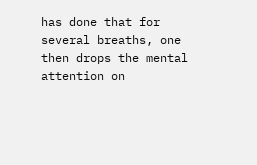has done that for several breaths, one then drops the mental attention on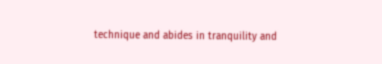technique and abides in tranquility and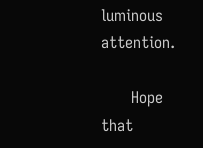luminous attention.

      Hope that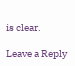is clear.

Leave a Reply